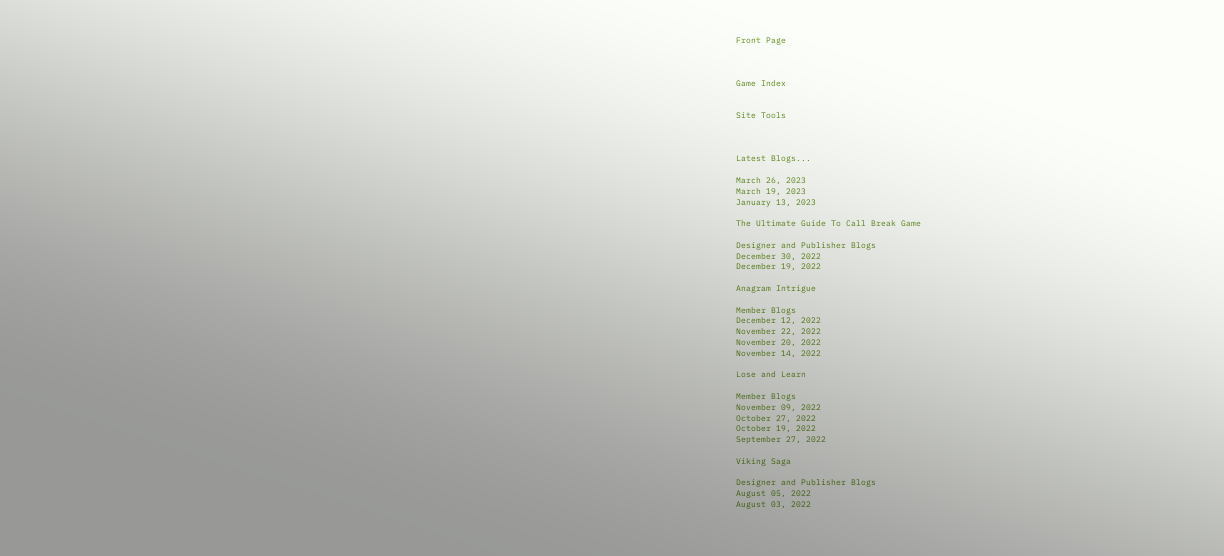Front Page



Game Index


Site Tools



Latest Blogs...

March 26, 2023
March 19, 2023
January 13, 2023

The Ultimate Guide To Call Break Game

Designer and Publisher Blogs
December 30, 2022
December 19, 2022

Anagram Intrigue

Member Blogs
December 12, 2022
November 22, 2022
November 20, 2022
November 14, 2022

Lose and Learn

Member Blogs
November 09, 2022
October 27, 2022
October 19, 2022
September 27, 2022

Viking Saga

Designer and Publisher Blogs
August 05, 2022
August 03, 2022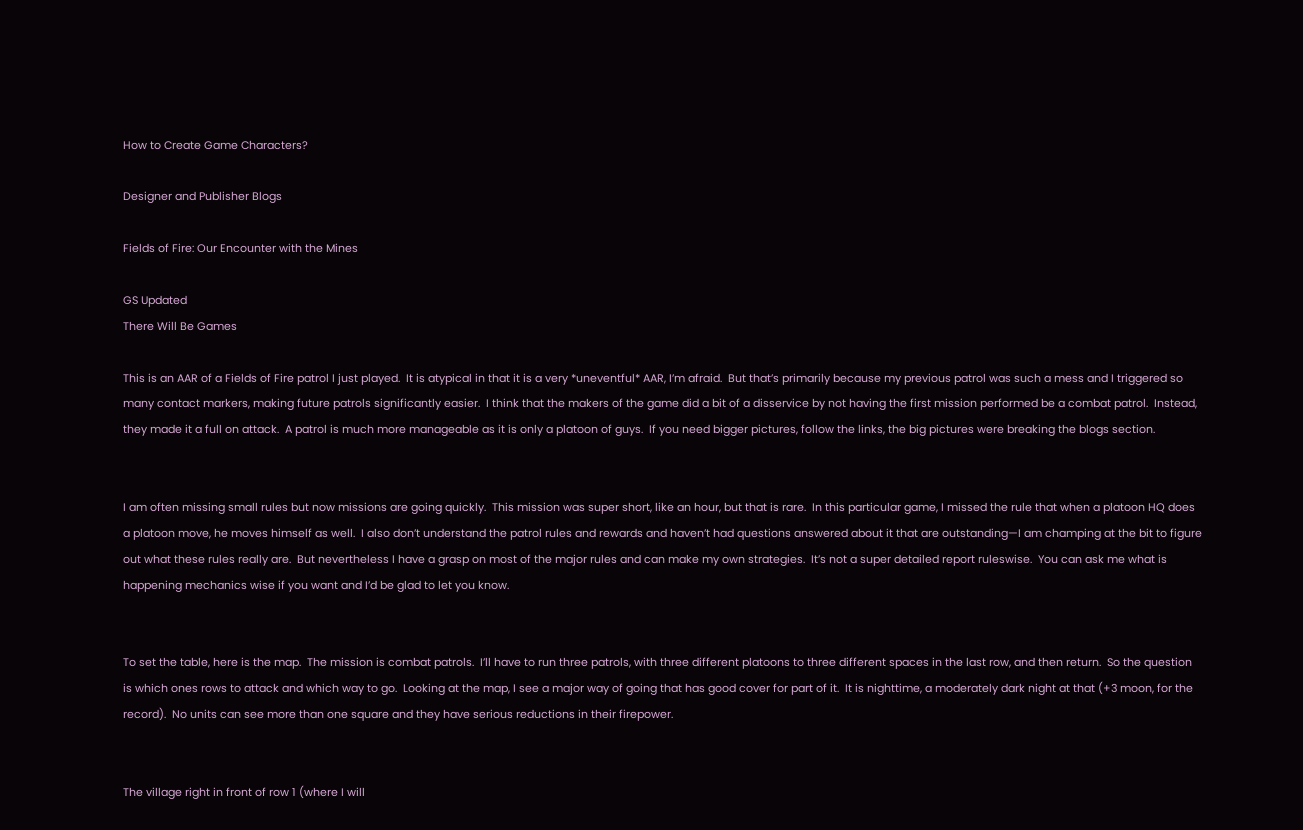How to Create Game Characters?

Designer and Publisher Blogs

Fields of Fire: Our Encounter with the Mines

GS Updated
There Will Be Games

This is an AAR of a Fields of Fire patrol I just played.  It is atypical in that it is a very *uneventful* AAR, I’m afraid.  But that’s primarily because my previous patrol was such a mess and I triggered so many contact markers, making future patrols significantly easier.  I think that the makers of the game did a bit of a disservice by not having the first mission performed be a combat patrol.  Instead, they made it a full on attack.  A patrol is much more manageable as it is only a platoon of guys.  If you need bigger pictures, follow the links, the big pictures were breaking the blogs section.


I am often missing small rules but now missions are going quickly.  This mission was super short, like an hour, but that is rare.  In this particular game, I missed the rule that when a platoon HQ does a platoon move, he moves himself as well.  I also don’t understand the patrol rules and rewards and haven’t had questions answered about it that are outstanding—I am champing at the bit to figure out what these rules really are.  But nevertheless I have a grasp on most of the major rules and can make my own strategies.  It’s not a super detailed report ruleswise.  You can ask me what is happening mechanics wise if you want and I’d be glad to let you know.


To set the table, here is the map.  The mission is combat patrols.  I’ll have to run three patrols, with three different platoons to three different spaces in the last row, and then return.  So the question is which ones rows to attack and which way to go.  Looking at the map, I see a major way of going that has good cover for part of it.  It is nighttime, a moderately dark night at that (+3 moon, for the record).  No units can see more than one square and they have serious reductions in their firepower.


The village right in front of row 1 (where I will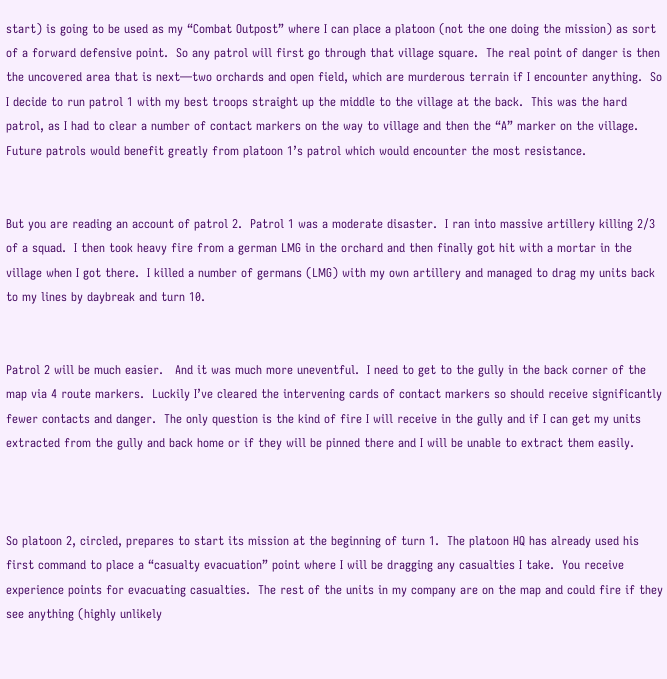start) is going to be used as my “Combat Outpost” where I can place a platoon (not the one doing the mission) as sort of a forward defensive point.  So any patrol will first go through that village square.  The real point of danger is then the uncovered area that is next—two orchards and open field, which are murderous terrain if I encounter anything.  So I decide to run patrol 1 with my best troops straight up the middle to the village at the back.  This was the hard patrol, as I had to clear a number of contact markers on the way to village and then the “A” marker on the village.  Future patrols would benefit greatly from platoon 1’s patrol which would encounter the most resistance.


But you are reading an account of patrol 2.  Patrol 1 was a moderate disaster.  I ran into massive artillery killing 2/3 of a squad.  I then took heavy fire from a german LMG in the orchard and then finally got hit with a mortar in the village when I got there.  I killed a number of germans (LMG) with my own artillery and managed to drag my units back to my lines by daybreak and turn 10.


Patrol 2 will be much easier.   And it was much more uneventful.  I need to get to the gully in the back corner of the map via 4 route markers.  Luckily I’ve cleared the intervening cards of contact markers so should receive significantly fewer contacts and danger.  The only question is the kind of fire I will receive in the gully and if I can get my units extracted from the gully and back home or if they will be pinned there and I will be unable to extract them easily.



So platoon 2, circled, prepares to start its mission at the beginning of turn 1.  The platoon HQ has already used his first command to place a “casualty evacuation” point where I will be dragging any casualties I take.  You receive experience points for evacuating casualties.  The rest of the units in my company are on the map and could fire if they see anything (highly unlikely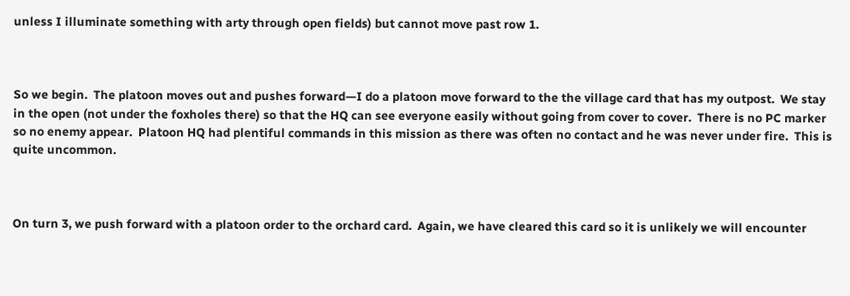unless I illuminate something with arty through open fields) but cannot move past row 1.



So we begin.  The platoon moves out and pushes forward—I do a platoon move forward to the the village card that has my outpost.  We stay in the open (not under the foxholes there) so that the HQ can see everyone easily without going from cover to cover.  There is no PC marker so no enemy appear.  Platoon HQ had plentiful commands in this mission as there was often no contact and he was never under fire.  This is quite uncommon.



On turn 3, we push forward with a platoon order to the orchard card.  Again, we have cleared this card so it is unlikely we will encounter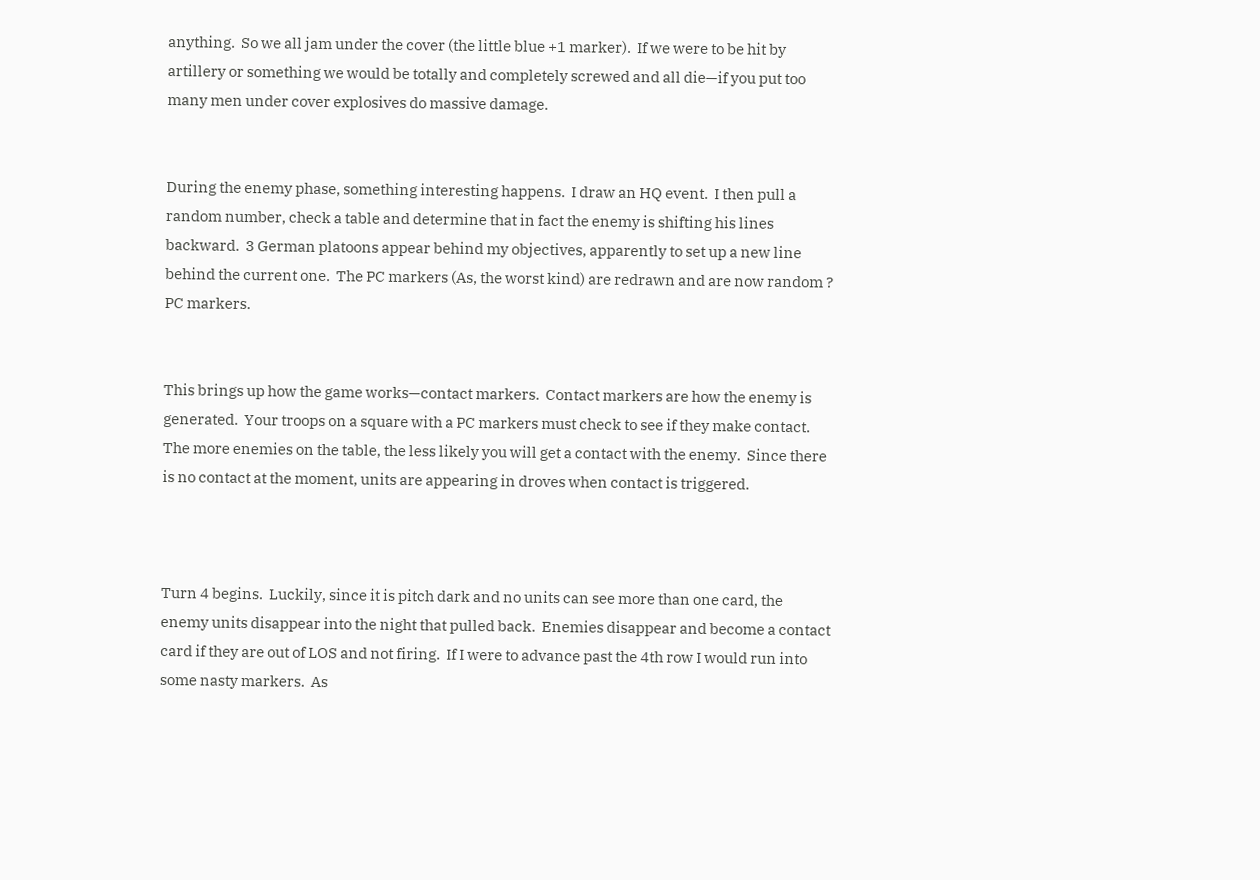anything.  So we all jam under the cover (the little blue +1 marker).  If we were to be hit by artillery or something we would be totally and completely screwed and all die—if you put too many men under cover explosives do massive damage.


During the enemy phase, something interesting happens.  I draw an HQ event.  I then pull a random number, check a table and determine that in fact the enemy is shifting his lines backward.  3 German platoons appear behind my objectives, apparently to set up a new line behind the current one.  The PC markers (As, the worst kind) are redrawn and are now random ? PC markers.


This brings up how the game works—contact markers.  Contact markers are how the enemy is generated.  Your troops on a square with a PC markers must check to see if they make contact.  The more enemies on the table, the less likely you will get a contact with the enemy.  Since there is no contact at the moment, units are appearing in droves when contact is triggered.



Turn 4 begins.  Luckily, since it is pitch dark and no units can see more than one card, the enemy units disappear into the night that pulled back.  Enemies disappear and become a contact card if they are out of LOS and not firing.  If I were to advance past the 4th row I would run into some nasty markers.  As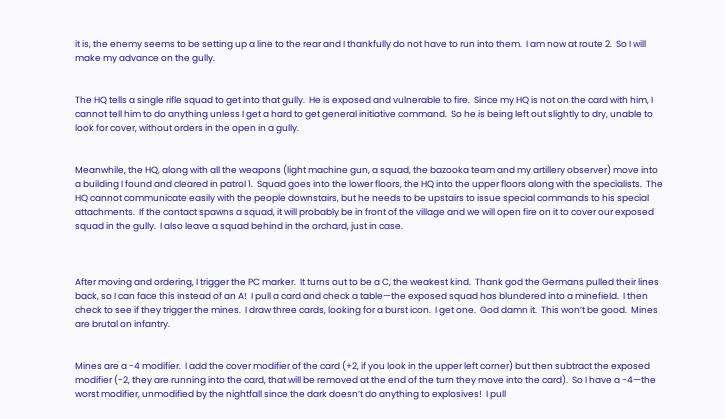it is, the enemy seems to be setting up a line to the rear and I thankfully do not have to run into them.  I am now at route 2.  So I will make my advance on the gully.


The HQ tells a single rifle squad to get into that gully.  He is exposed and vulnerable to fire.  Since my HQ is not on the card with him, I cannot tell him to do anything unless I get a hard to get general initiative command.  So he is being left out slightly to dry, unable to look for cover, without orders in the open in a gully.


Meanwhile, the HQ, along with all the weapons (light machine gun, a squad, the bazooka team and my artillery observer) move into a building I found and cleared in patrol 1.  Squad goes into the lower floors, the HQ into the upper floors along with the specialists.  The HQ cannot communicate easily with the people downstairs, but he needs to be upstairs to issue special commands to his special attachments.  If the contact spawns a squad, it will probably be in front of the village and we will open fire on it to cover our exposed squad in the gully.  I also leave a squad behind in the orchard, just in case.



After moving and ordering, I trigger the PC marker.  It turns out to be a C, the weakest kind.  Thank god the Germans pulled their lines back, so I can face this instead of an A!  I pull a card and check a table—the exposed squad has blundered into a minefield.  I then check to see if they trigger the mines.  I draw three cards, looking for a burst icon.  I get one.  God damn it.  This won’t be good.  Mines are brutal on infantry.


Mines are a -4 modifier.  I add the cover modifier of the card (+2, if you look in the upper left corner) but then subtract the exposed modifier (-2, they are running into the card, that will be removed at the end of the turn they move into the card).  So I have a -4—the worst modifier, unmodified by the nightfall since the dark doesn’t do anything to explosives!  I pull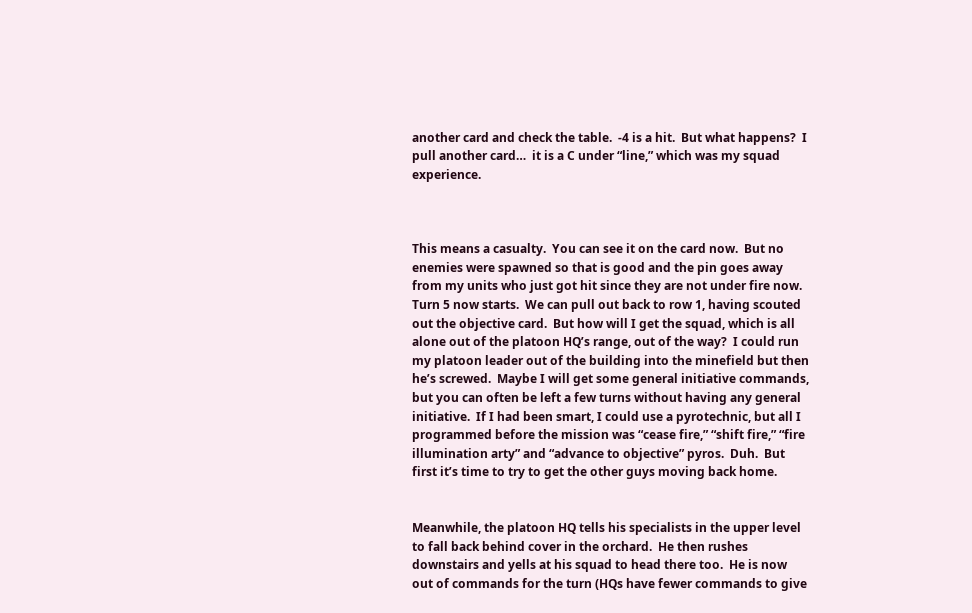another card and check the table.  -4 is a hit.  But what happens?  I pull another card…  it is a C under “line,” which was my squad experience.



This means a casualty.  You can see it on the card now.  But no enemies were spawned so that is good and the pin goes away from my units who just got hit since they are not under fire now.  Turn 5 now starts.  We can pull out back to row 1, having scouted out the objective card.  But how will I get the squad, which is all alone out of the platoon HQ’s range, out of the way?  I could run my platoon leader out of the building into the minefield but then he’s screwed.  Maybe I will get some general initiative commands, but you can often be left a few turns without having any general initiative.  If I had been smart, I could use a pyrotechnic, but all I programmed before the mission was “cease fire,” “shift fire,” “fire illumination arty” and “advance to objective” pyros.  Duh.  But first it’s time to try to get the other guys moving back home.


Meanwhile, the platoon HQ tells his specialists in the upper level to fall back behind cover in the orchard.  He then rushes downstairs and yells at his squad to head there too.  He is now out of commands for the turn (HQs have fewer commands to give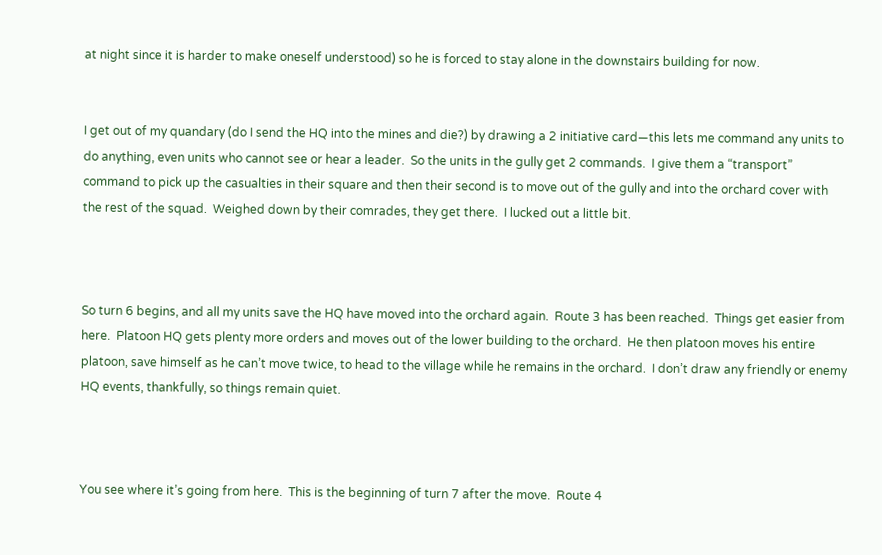at night since it is harder to make oneself understood) so he is forced to stay alone in the downstairs building for now.


I get out of my quandary (do I send the HQ into the mines and die?) by drawing a 2 initiative card—this lets me command any units to do anything, even units who cannot see or hear a leader.  So the units in the gully get 2 commands.  I give them a “transport” command to pick up the casualties in their square and then their second is to move out of the gully and into the orchard cover with the rest of the squad.  Weighed down by their comrades, they get there.  I lucked out a little bit.



So turn 6 begins, and all my units save the HQ have moved into the orchard again.  Route 3 has been reached.  Things get easier from here.  Platoon HQ gets plenty more orders and moves out of the lower building to the orchard.  He then platoon moves his entire platoon, save himself as he can’t move twice, to head to the village while he remains in the orchard.  I don’t draw any friendly or enemy HQ events, thankfully, so things remain quiet.



You see where it’s going from here.  This is the beginning of turn 7 after the move.  Route 4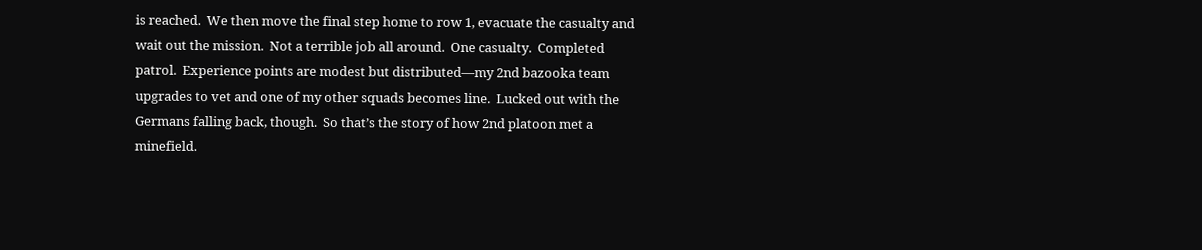is reached.  We then move the final step home to row 1, evacuate the casualty and wait out the mission.  Not a terrible job all around.  One casualty.  Completed patrol.  Experience points are modest but distributed—my 2nd bazooka team upgrades to vet and one of my other squads becomes line.  Lucked out with the Germans falling back, though.  So that’s the story of how 2nd platoon met a minefield.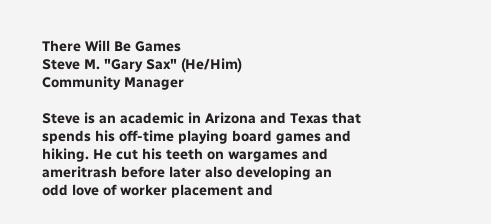There Will Be Games
Steve M. "Gary Sax" (He/Him)
Community Manager

Steve is an academic in Arizona and Texas that spends his off-time playing board games and hiking. He cut his teeth on wargames and ameritrash before later also developing an odd love of worker placement and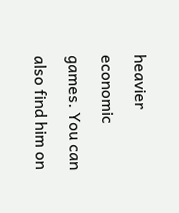heavier economic games. You can also find him on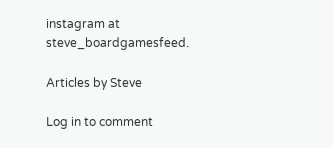instagram at steve_boardgamesfeed.

Articles by Steve

Log in to comment